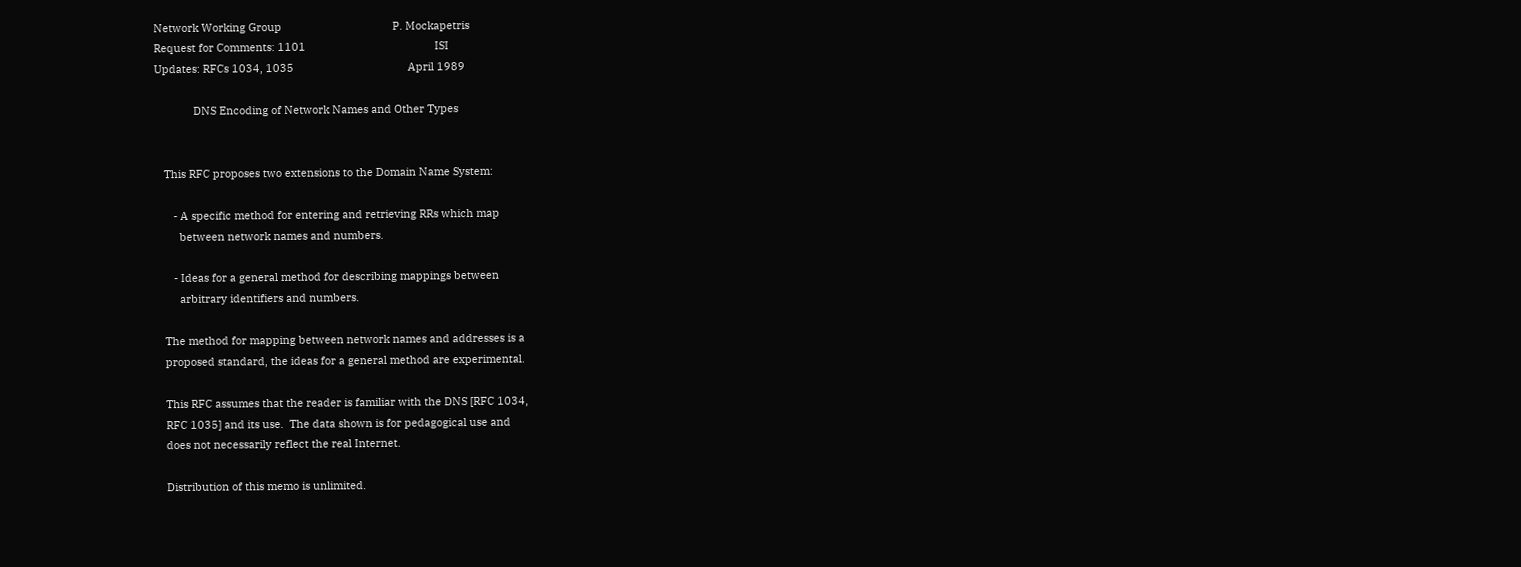Network Working Group                                     P. Mockapetris
Request for Comments: 1101                                           ISI
Updates: RFCs 1034, 1035                                      April 1989

             DNS Encoding of Network Names and Other Types


   This RFC proposes two extensions to the Domain Name System:

      - A specific method for entering and retrieving RRs which map
        between network names and numbers.

      - Ideas for a general method for describing mappings between
        arbitrary identifiers and numbers.

   The method for mapping between network names and addresses is a
   proposed standard, the ideas for a general method are experimental.

   This RFC assumes that the reader is familiar with the DNS [RFC 1034,
   RFC 1035] and its use.  The data shown is for pedagogical use and
   does not necessarily reflect the real Internet.

   Distribution of this memo is unlimited.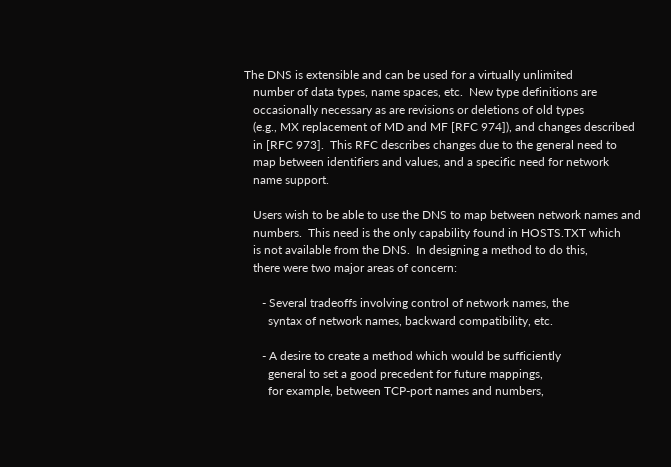The DNS is extensible and can be used for a virtually unlimited
   number of data types, name spaces, etc.  New type definitions are
   occasionally necessary as are revisions or deletions of old types
   (e.g., MX replacement of MD and MF [RFC 974]), and changes described
   in [RFC 973].  This RFC describes changes due to the general need to
   map between identifiers and values, and a specific need for network
   name support.

   Users wish to be able to use the DNS to map between network names and
   numbers.  This need is the only capability found in HOSTS.TXT which
   is not available from the DNS.  In designing a method to do this,
   there were two major areas of concern:

      - Several tradeoffs involving control of network names, the
        syntax of network names, backward compatibility, etc.

      - A desire to create a method which would be sufficiently
        general to set a good precedent for future mappings,
        for example, between TCP-port names and numbers,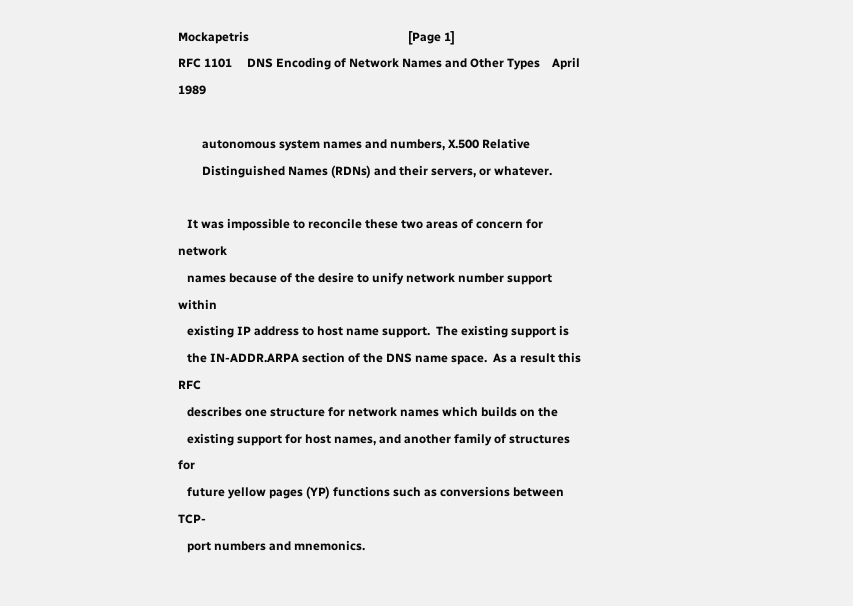Mockapetris                                                     [Page 1]
RFC 1101     DNS Encoding of Network Names and Other Types    April 1989

        autonomous system names and numbers, X.500 Relative
        Distinguished Names (RDNs) and their servers, or whatever.

   It was impossible to reconcile these two areas of concern for network
   names because of the desire to unify network number support within
   existing IP address to host name support.  The existing support is
   the IN-ADDR.ARPA section of the DNS name space.  As a result this RFC
   describes one structure for network names which builds on the
   existing support for host names, and another family of structures for
   future yellow pages (YP) functions such as conversions between TCP-
   port numbers and mnemonics.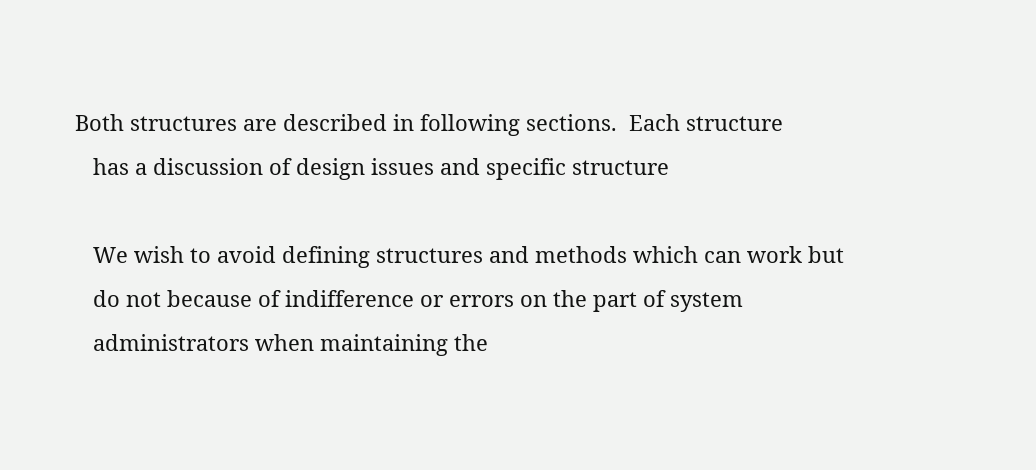Both structures are described in following sections.  Each structure
   has a discussion of design issues and specific structure

   We wish to avoid defining structures and methods which can work but
   do not because of indifference or errors on the part of system
   administrators when maintaining the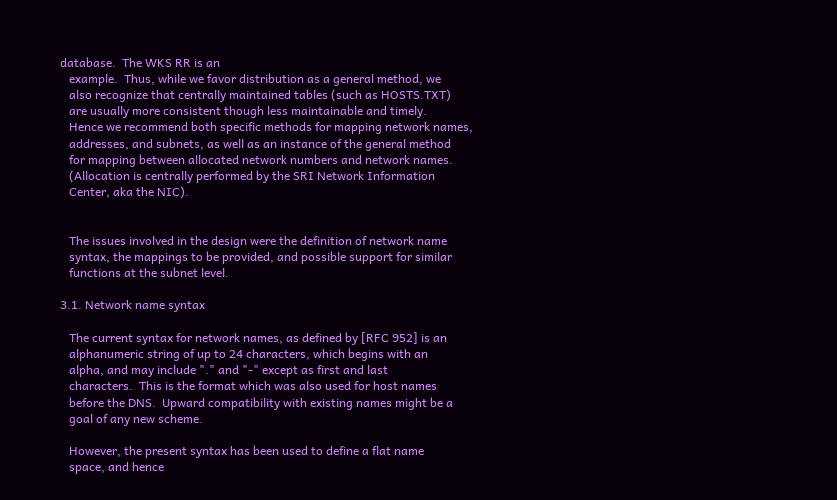database.  The WKS RR is an
   example.  Thus, while we favor distribution as a general method, we
   also recognize that centrally maintained tables (such as HOSTS.TXT)
   are usually more consistent though less maintainable and timely.
   Hence we recommend both specific methods for mapping network names,
   addresses, and subnets, as well as an instance of the general method
   for mapping between allocated network numbers and network names.
   (Allocation is centrally performed by the SRI Network Information
   Center, aka the NIC).


   The issues involved in the design were the definition of network name
   syntax, the mappings to be provided, and possible support for similar
   functions at the subnet level.

3.1. Network name syntax

   The current syntax for network names, as defined by [RFC 952] is an
   alphanumeric string of up to 24 characters, which begins with an
   alpha, and may include "." and "-" except as first and last
   characters.  This is the format which was also used for host names
   before the DNS.  Upward compatibility with existing names might be a
   goal of any new scheme.

   However, the present syntax has been used to define a flat name
   space, and hence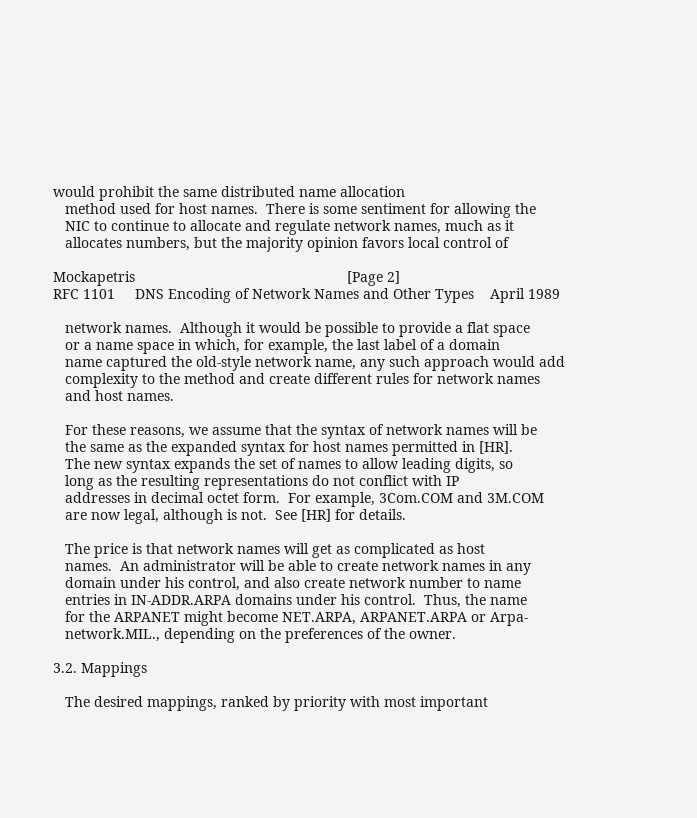would prohibit the same distributed name allocation
   method used for host names.  There is some sentiment for allowing the
   NIC to continue to allocate and regulate network names, much as it
   allocates numbers, but the majority opinion favors local control of

Mockapetris                                                     [Page 2]
RFC 1101     DNS Encoding of Network Names and Other Types    April 1989

   network names.  Although it would be possible to provide a flat space
   or a name space in which, for example, the last label of a domain
   name captured the old-style network name, any such approach would add
   complexity to the method and create different rules for network names
   and host names.

   For these reasons, we assume that the syntax of network names will be
   the same as the expanded syntax for host names permitted in [HR].
   The new syntax expands the set of names to allow leading digits, so
   long as the resulting representations do not conflict with IP
   addresses in decimal octet form.  For example, 3Com.COM and 3M.COM
   are now legal, although is not.  See [HR] for details.

   The price is that network names will get as complicated as host
   names.  An administrator will be able to create network names in any
   domain under his control, and also create network number to name
   entries in IN-ADDR.ARPA domains under his control.  Thus, the name
   for the ARPANET might become NET.ARPA, ARPANET.ARPA or Arpa-
   network.MIL., depending on the preferences of the owner.

3.2. Mappings

   The desired mappings, ranked by priority with most important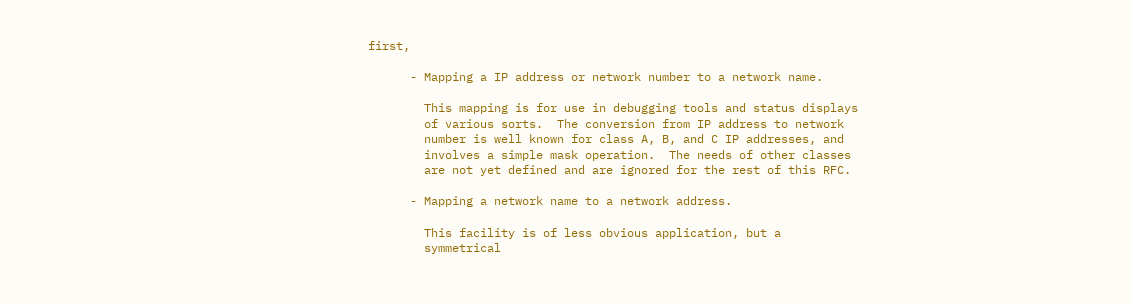first,

      - Mapping a IP address or network number to a network name.

        This mapping is for use in debugging tools and status displays
        of various sorts.  The conversion from IP address to network
        number is well known for class A, B, and C IP addresses, and
        involves a simple mask operation.  The needs of other classes
        are not yet defined and are ignored for the rest of this RFC.

      - Mapping a network name to a network address.

        This facility is of less obvious application, but a
        symmetrical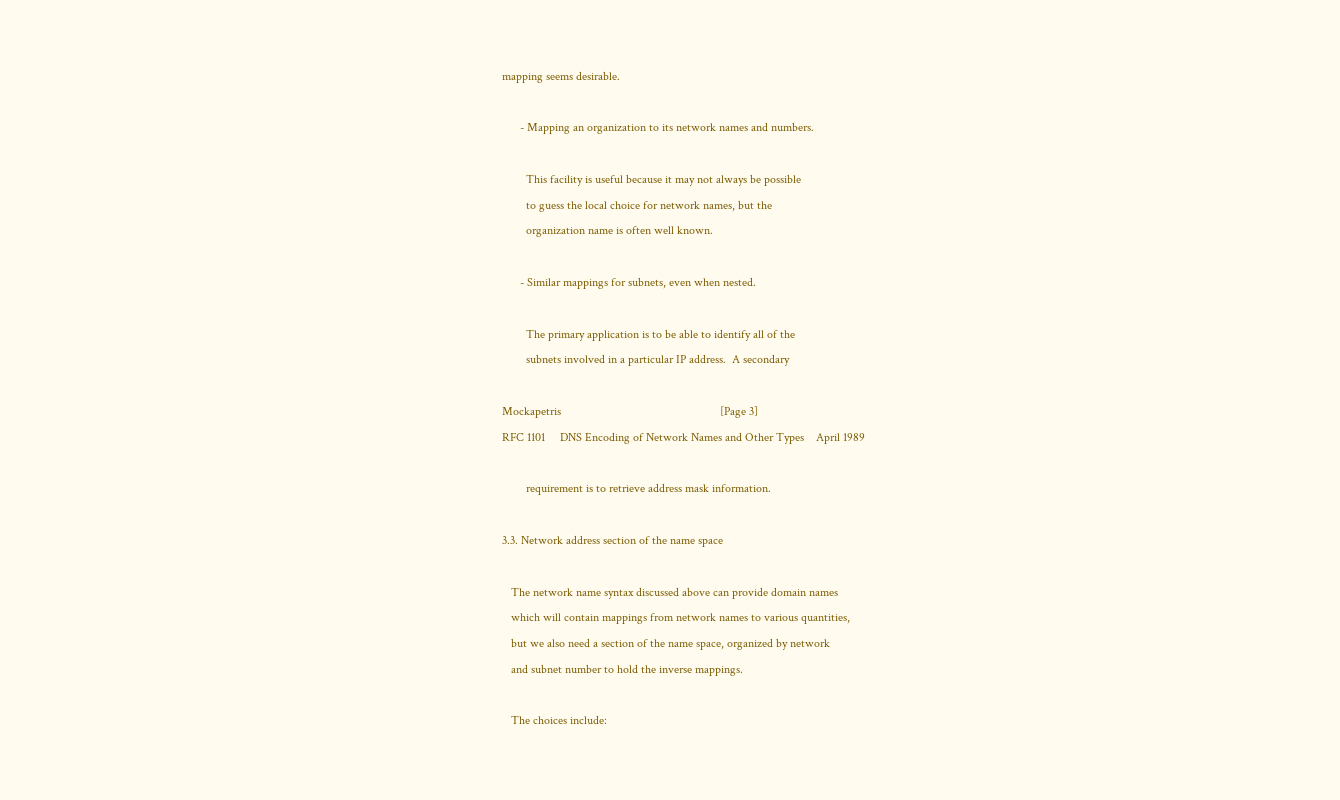mapping seems desirable.

      - Mapping an organization to its network names and numbers.

        This facility is useful because it may not always be possible
        to guess the local choice for network names, but the
        organization name is often well known.

      - Similar mappings for subnets, even when nested.

        The primary application is to be able to identify all of the
        subnets involved in a particular IP address.  A secondary

Mockapetris                                                     [Page 3]
RFC 1101     DNS Encoding of Network Names and Other Types    April 1989

        requirement is to retrieve address mask information.

3.3. Network address section of the name space

   The network name syntax discussed above can provide domain names
   which will contain mappings from network names to various quantities,
   but we also need a section of the name space, organized by network
   and subnet number to hold the inverse mappings.

   The choices include: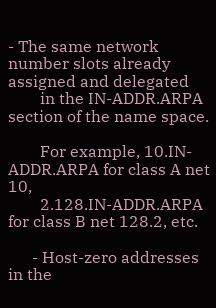- The same network number slots already assigned and delegated
        in the IN-ADDR.ARPA section of the name space.

        For example, 10.IN-ADDR.ARPA for class A net 10,
        2.128.IN-ADDR.ARPA for class B net 128.2, etc.

      - Host-zero addresses in the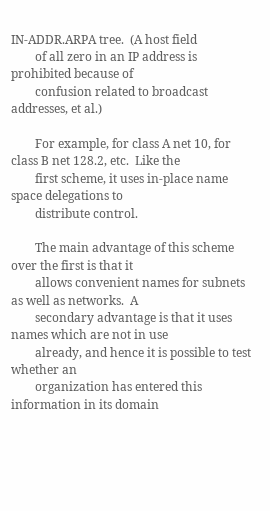IN-ADDR.ARPA tree.  (A host field
        of all zero in an IP address is prohibited because of
        confusion related to broadcast addresses, et al.)

        For example, for class A net 10, for class B net 128.2, etc.  Like the
        first scheme, it uses in-place name space delegations to
        distribute control.

        The main advantage of this scheme over the first is that it
        allows convenient names for subnets as well as networks.  A
        secondary advantage is that it uses names which are not in use
        already, and hence it is possible to test whether an
        organization has entered this information in its domain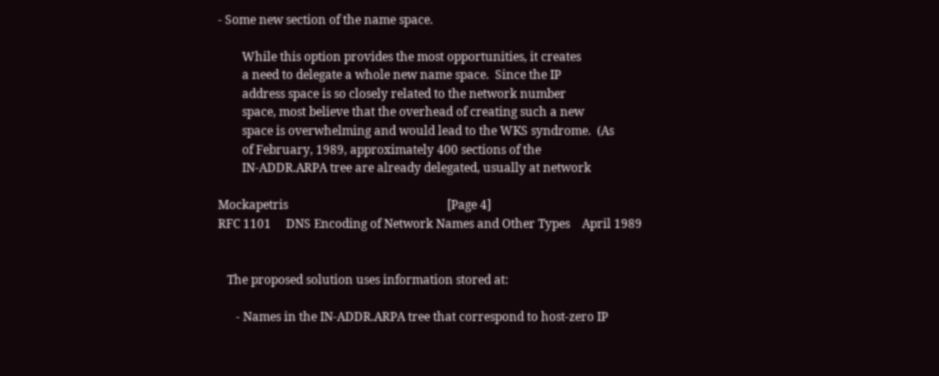- Some new section of the name space.

        While this option provides the most opportunities, it creates
        a need to delegate a whole new name space.  Since the IP
        address space is so closely related to the network number
        space, most believe that the overhead of creating such a new
        space is overwhelming and would lead to the WKS syndrome.  (As
        of February, 1989, approximately 400 sections of the
        IN-ADDR.ARPA tree are already delegated, usually at network

Mockapetris                                                     [Page 4]
RFC 1101     DNS Encoding of Network Names and Other Types    April 1989


   The proposed solution uses information stored at:

      - Names in the IN-ADDR.ARPA tree that correspond to host-zero IP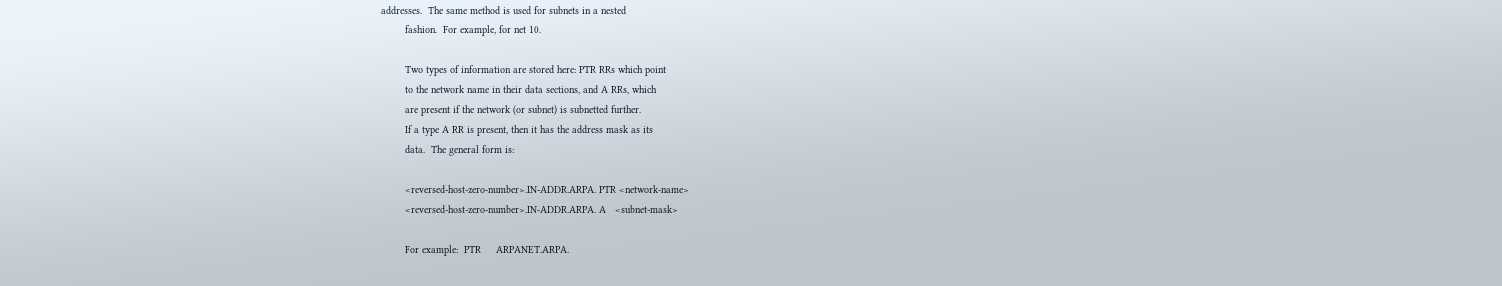addresses.  The same method is used for subnets in a nested
        fashion.  For example, for net 10.

        Two types of information are stored here: PTR RRs which point
        to the network name in their data sections, and A RRs, which
        are present if the network (or subnet) is subnetted further.
        If a type A RR is present, then it has the address mask as its
        data.  The general form is:

        <reversed-host-zero-number>.IN-ADDR.ARPA. PTR <network-name>
        <reversed-host-zero-number>.IN-ADDR.ARPA. A   <subnet-mask>

        For example:  PTR     ARPANET.ARPA.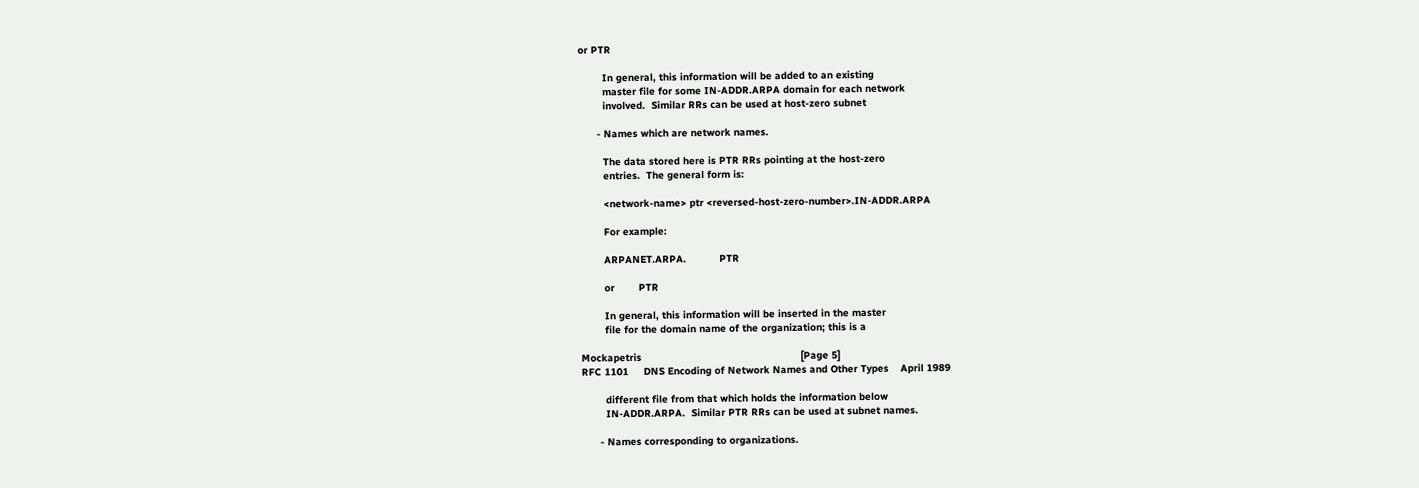or PTR

        In general, this information will be added to an existing
        master file for some IN-ADDR.ARPA domain for each network
        involved.  Similar RRs can be used at host-zero subnet

      - Names which are network names.

        The data stored here is PTR RRs pointing at the host-zero
        entries.  The general form is:

        <network-name> ptr <reversed-host-zero-number>.IN-ADDR.ARPA

        For example:

        ARPANET.ARPA.           PTR

        or        PTR

        In general, this information will be inserted in the master
        file for the domain name of the organization; this is a

Mockapetris                                                     [Page 5]
RFC 1101     DNS Encoding of Network Names and Other Types    April 1989

        different file from that which holds the information below
        IN-ADDR.ARPA.  Similar PTR RRs can be used at subnet names.

      - Names corresponding to organizations.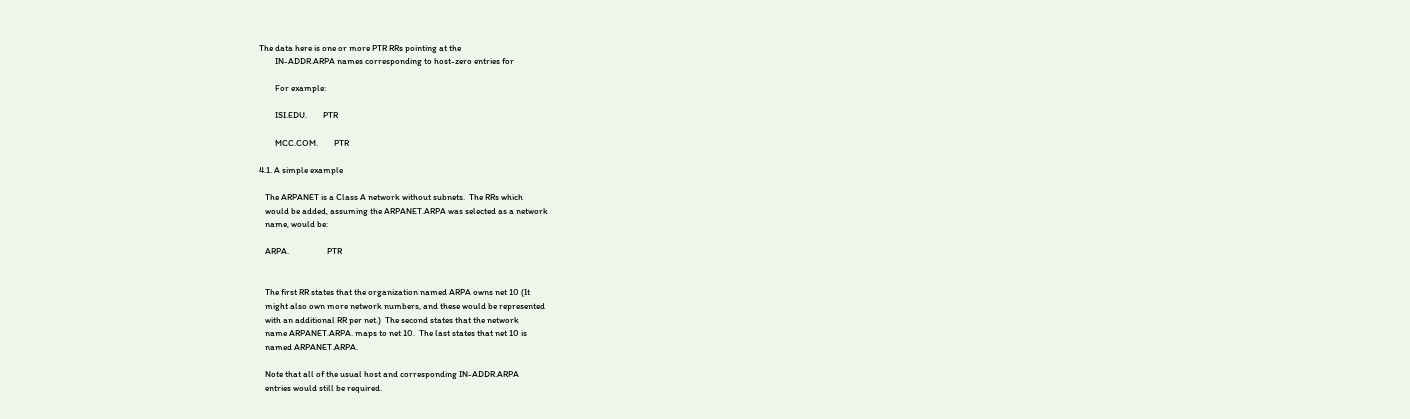The data here is one or more PTR RRs pointing at the
        IN-ADDR.ARPA names corresponding to host-zero entries for

        For example:

        ISI.EDU.        PTR

        MCC.COM.        PTR

4.1. A simple example

   The ARPANET is a Class A network without subnets.  The RRs which
   would be added, assuming the ARPANET.ARPA was selected as a network
   name, would be:

   ARPA.                   PTR


   The first RR states that the organization named ARPA owns net 10 (It
   might also own more network numbers, and these would be represented
   with an additional RR per net.)  The second states that the network
   name ARPANET.ARPA. maps to net 10.  The last states that net 10 is
   named ARPANET.ARPA.

   Note that all of the usual host and corresponding IN-ADDR.ARPA
   entries would still be required.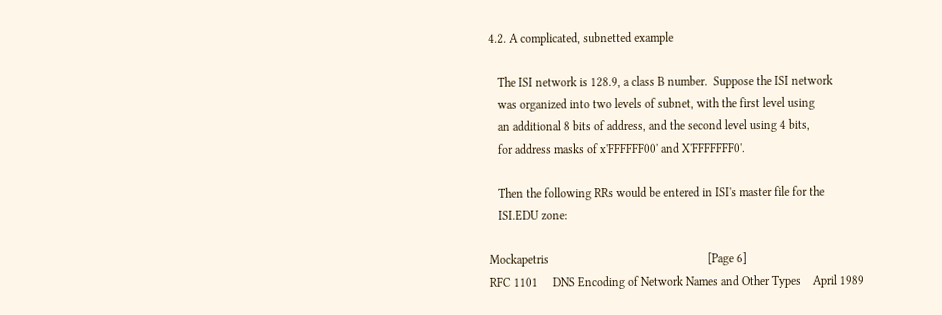4.2. A complicated, subnetted example

   The ISI network is 128.9, a class B number.  Suppose the ISI network
   was organized into two levels of subnet, with the first level using
   an additional 8 bits of address, and the second level using 4 bits,
   for address masks of x'FFFFFF00' and X'FFFFFFF0'.

   Then the following RRs would be entered in ISI's master file for the
   ISI.EDU zone:

Mockapetris                                                     [Page 6]
RFC 1101     DNS Encoding of Network Names and Other Types    April 1989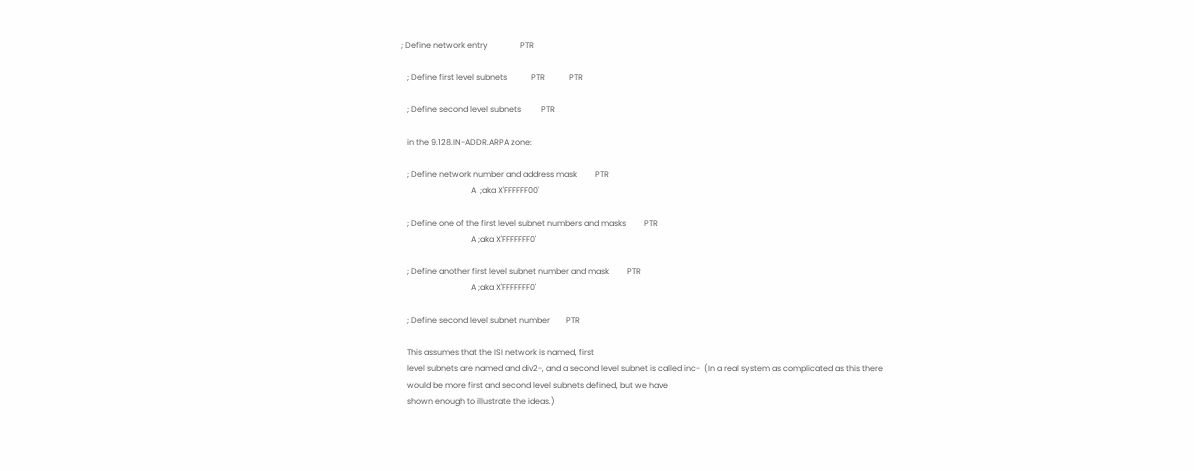; Define network entry                PTR

   ; Define first level subnets            PTR            PTR

   ; Define second level subnets          PTR

   in the 9.128.IN-ADDR.ARPA zone:

   ; Define network number and address mask         PTR
                                   A  ;aka X'FFFFFF00'

   ; Define one of the first level subnet numbers and masks         PTR
                                   A ;aka X'FFFFFFF0'

   ; Define another first level subnet number and mask         PTR
                                   A ;aka X'FFFFFFF0'

   ; Define second level subnet number        PTR

   This assumes that the ISI network is named, first
   level subnets are named and div2-, and a second level subnet is called inc-  (In a real system as complicated as this there
   would be more first and second level subnets defined, but we have
   shown enough to illustrate the ideas.)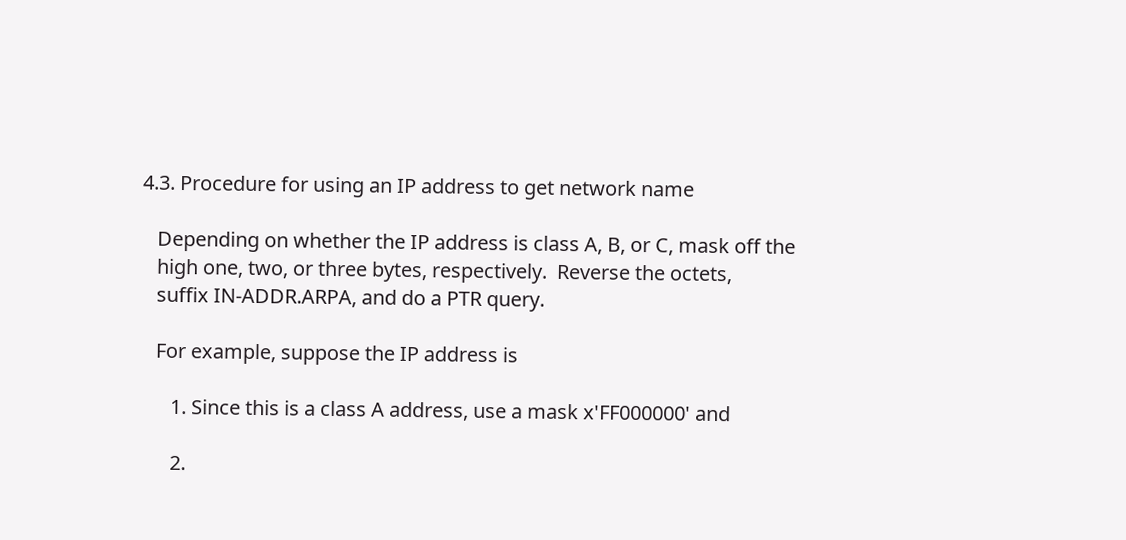4.3. Procedure for using an IP address to get network name

   Depending on whether the IP address is class A, B, or C, mask off the
   high one, two, or three bytes, respectively.  Reverse the octets,
   suffix IN-ADDR.ARPA, and do a PTR query.

   For example, suppose the IP address is

      1. Since this is a class A address, use a mask x'FF000000' and

      2.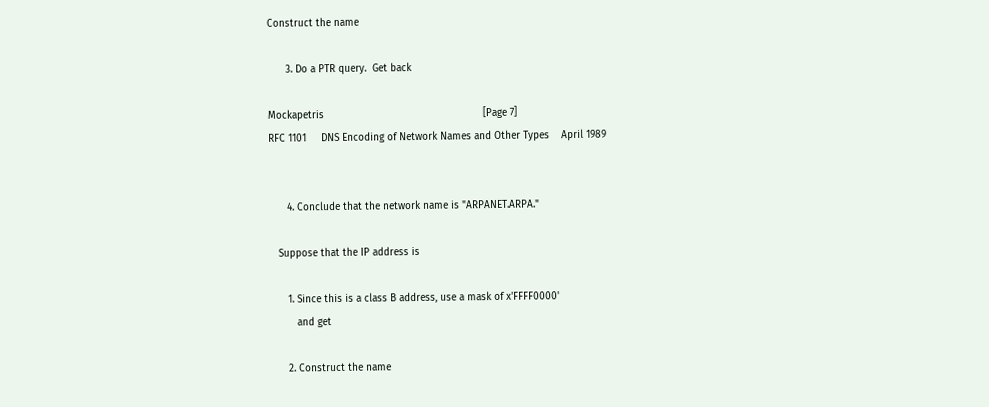Construct the name

      3. Do a PTR query.  Get back

Mockapetris                                                     [Page 7]
RFC 1101     DNS Encoding of Network Names and Other Types    April 1989


      4. Conclude that the network name is "ARPANET.ARPA."

   Suppose that the IP address is

      1. Since this is a class B address, use a mask of x'FFFF0000'
         and get

      2. Construct the name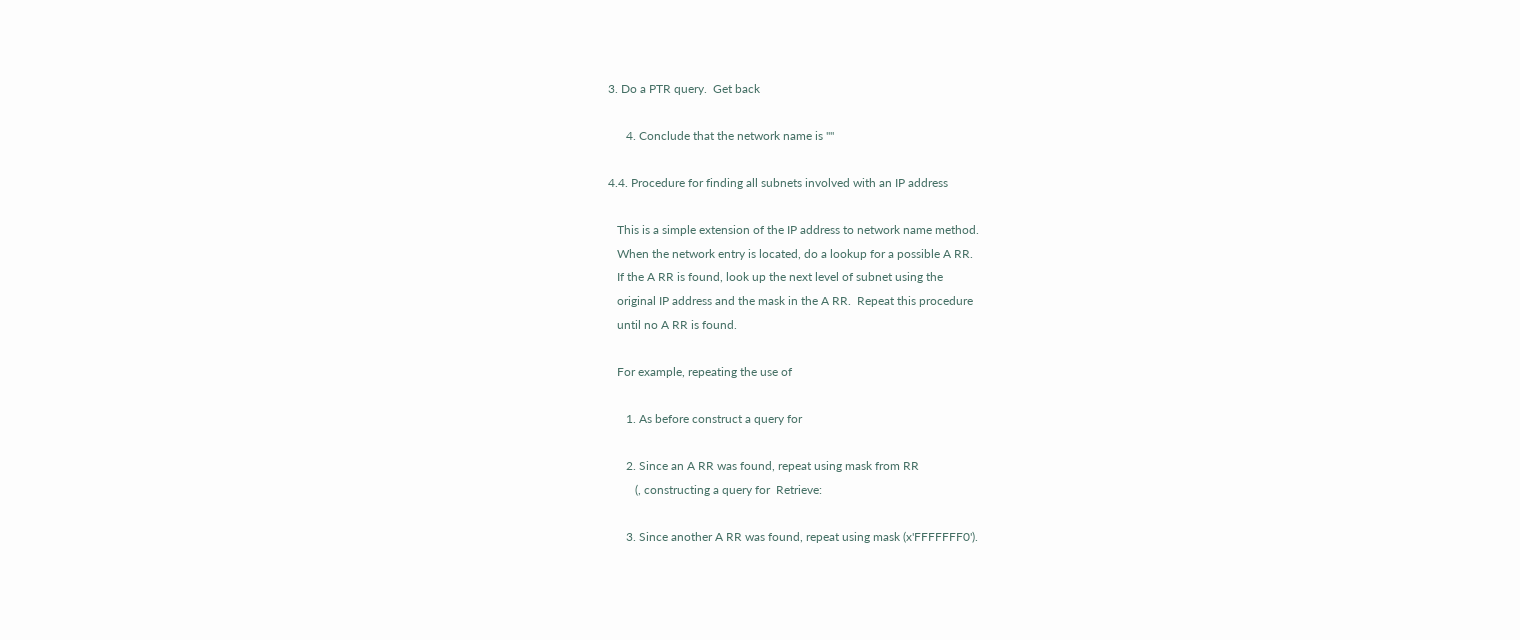3. Do a PTR query.  Get back

      4. Conclude that the network name is ""

4.4. Procedure for finding all subnets involved with an IP address

   This is a simple extension of the IP address to network name method.
   When the network entry is located, do a lookup for a possible A RR.
   If the A RR is found, look up the next level of subnet using the
   original IP address and the mask in the A RR.  Repeat this procedure
   until no A RR is found.

   For example, repeating the use of

      1. As before construct a query for

      2. Since an A RR was found, repeat using mask from RR
         (, constructing a query for  Retrieve:

      3. Since another A RR was found, repeat using mask (x'FFFFFFF0').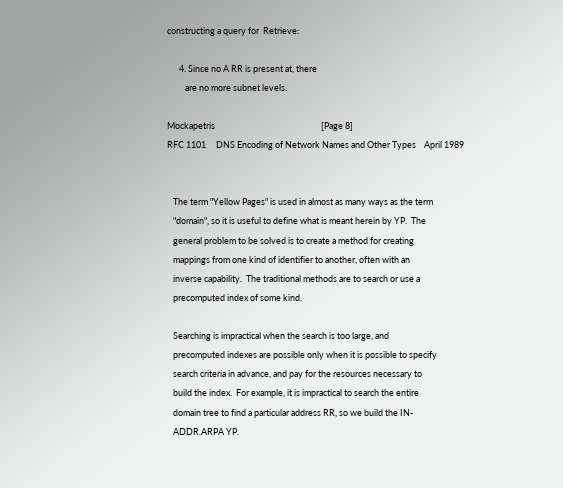constructing a query for  Retrieve:

      4. Since no A RR is present at, there
         are no more subnet levels.

Mockapetris                                                     [Page 8]
RFC 1101     DNS Encoding of Network Names and Other Types    April 1989


   The term "Yellow Pages" is used in almost as many ways as the term
   "domain", so it is useful to define what is meant herein by YP.  The
   general problem to be solved is to create a method for creating
   mappings from one kind of identifier to another, often with an
   inverse capability.  The traditional methods are to search or use a
   precomputed index of some kind.

   Searching is impractical when the search is too large, and
   precomputed indexes are possible only when it is possible to specify
   search criteria in advance, and pay for the resources necessary to
   build the index.  For example, it is impractical to search the entire
   domain tree to find a particular address RR, so we build the IN-
   ADDR.ARPA YP.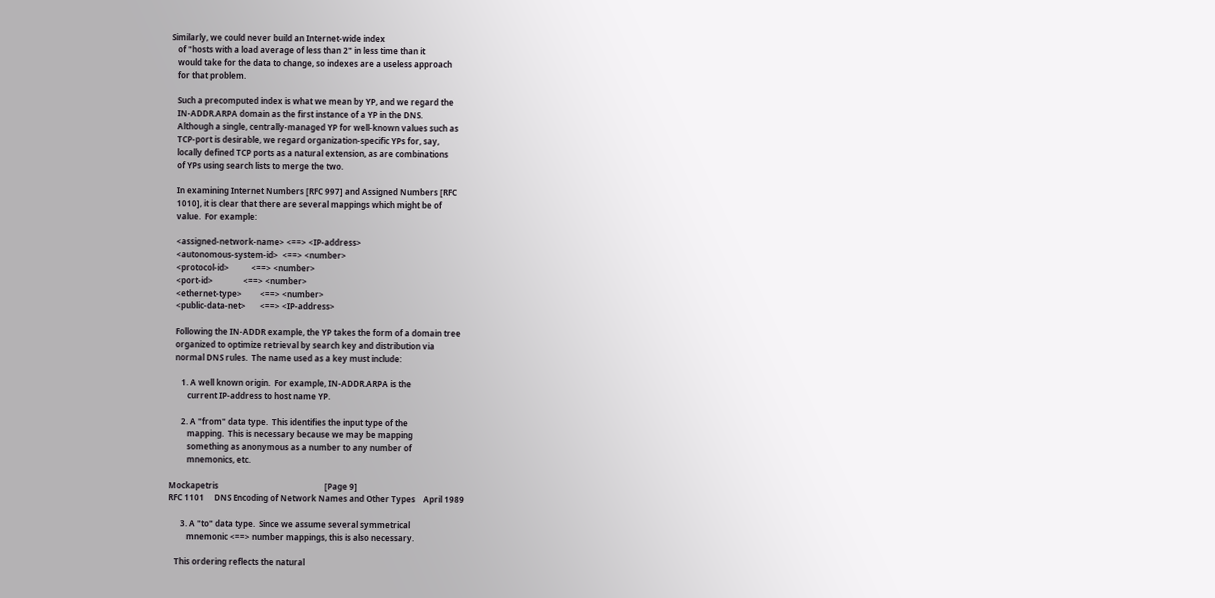Similarly, we could never build an Internet-wide index
   of "hosts with a load average of less than 2" in less time than it
   would take for the data to change, so indexes are a useless approach
   for that problem.

   Such a precomputed index is what we mean by YP, and we regard the
   IN-ADDR.ARPA domain as the first instance of a YP in the DNS.
   Although a single, centrally-managed YP for well-known values such as
   TCP-port is desirable, we regard organization-specific YPs for, say,
   locally defined TCP ports as a natural extension, as are combinations
   of YPs using search lists to merge the two.

   In examining Internet Numbers [RFC 997] and Assigned Numbers [RFC
   1010], it is clear that there are several mappings which might be of
   value.  For example:

   <assigned-network-name> <==> <IP-address>
   <autonomous-system-id>  <==> <number>
   <protocol-id>           <==> <number>
   <port-id>               <==> <number>
   <ethernet-type>         <==> <number>
   <public-data-net>       <==> <IP-address>

   Following the IN-ADDR example, the YP takes the form of a domain tree
   organized to optimize retrieval by search key and distribution via
   normal DNS rules.  The name used as a key must include:

      1. A well known origin.  For example, IN-ADDR.ARPA is the
         current IP-address to host name YP.

      2. A "from" data type.  This identifies the input type of the
         mapping.  This is necessary because we may be mapping
         something as anonymous as a number to any number of
         mnemonics, etc.

Mockapetris                                                     [Page 9]
RFC 1101     DNS Encoding of Network Names and Other Types    April 1989

      3. A "to" data type.  Since we assume several symmetrical
         mnemonic <==> number mappings, this is also necessary.

   This ordering reflects the natural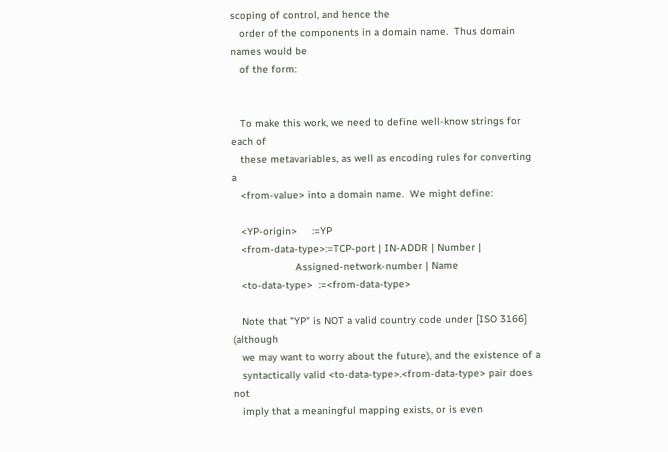scoping of control, and hence the
   order of the components in a domain name.  Thus domain names would be
   of the form:


   To make this work, we need to define well-know strings for each of
   these metavariables, as well as encoding rules for converting a
   <from-value> into a domain name.  We might define:

   <YP-origin>     :=YP
   <from-data-type>:=TCP-port | IN-ADDR | Number |
                     Assigned-network-number | Name
   <to-data-type>  :=<from-data-type>

   Note that "YP" is NOT a valid country code under [ISO 3166] (although
   we may want to worry about the future), and the existence of a
   syntactically valid <to-data-type>.<from-data-type> pair does not
   imply that a meaningful mapping exists, or is even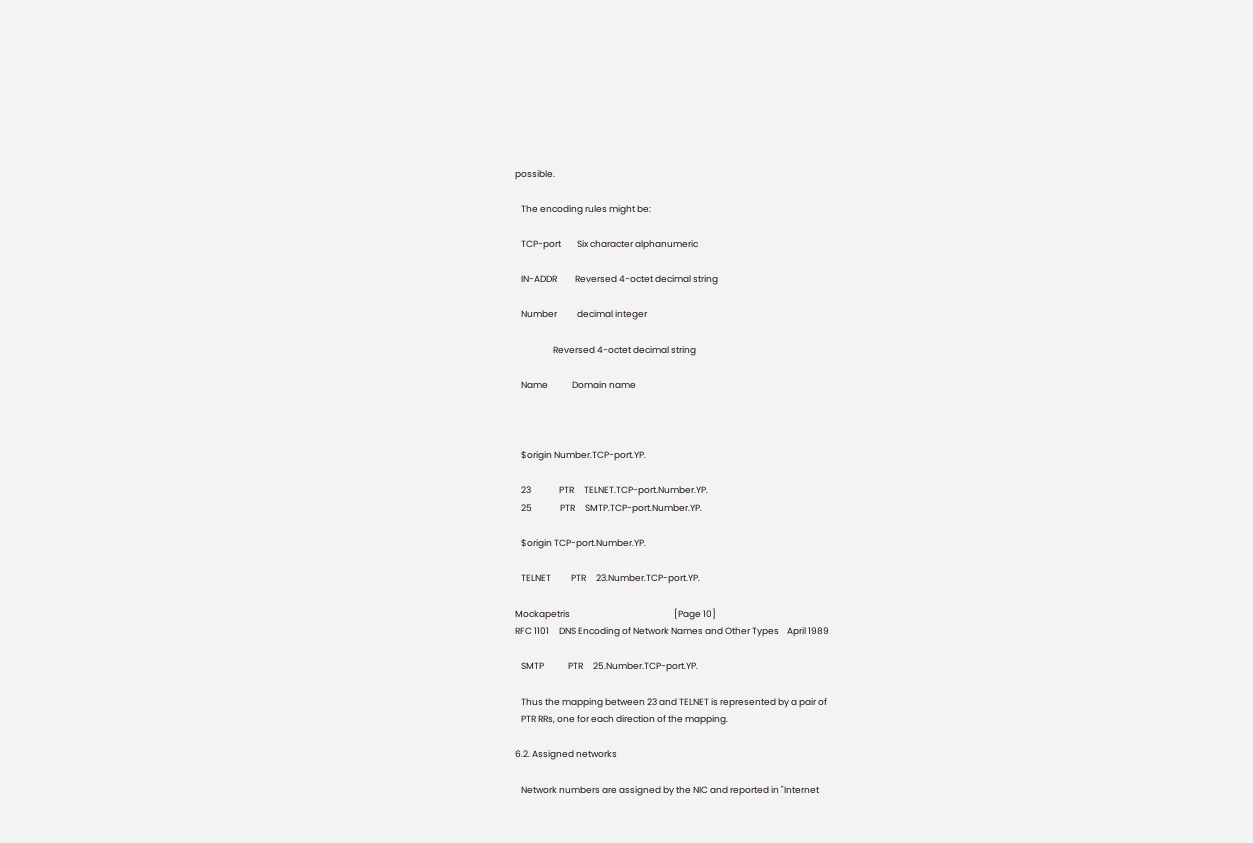possible.

   The encoding rules might be:

   TCP-port        Six character alphanumeric

   IN-ADDR         Reversed 4-octet decimal string

   Number          decimal integer

                   Reversed 4-octet decimal string

   Name            Domain name



   $origin Number.TCP-port.YP.

   23              PTR     TELNET.TCP-port.Number.YP.
   25              PTR     SMTP.TCP-port.Number.YP.

   $origin TCP-port.Number.YP.

   TELNET          PTR     23.Number.TCP-port.YP.

Mockapetris                                                    [Page 10]
RFC 1101     DNS Encoding of Network Names and Other Types    April 1989

   SMTP            PTR     25.Number.TCP-port.YP.

   Thus the mapping between 23 and TELNET is represented by a pair of
   PTR RRs, one for each direction of the mapping.

6.2. Assigned networks

   Network numbers are assigned by the NIC and reported in "Internet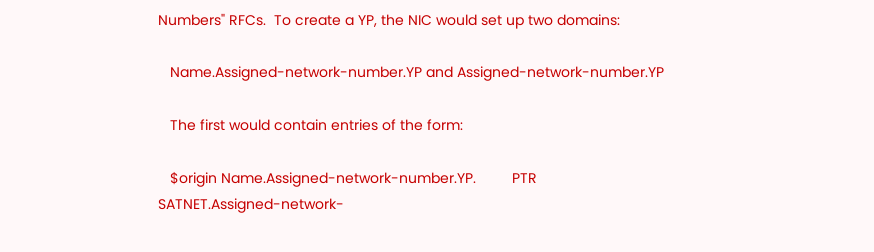Numbers" RFCs.  To create a YP, the NIC would set up two domains:

   Name.Assigned-network-number.YP and Assigned-network-number.YP

   The first would contain entries of the form:

   $origin Name.Assigned-network-number.YP.         PTR     SATNET.Assigned-network-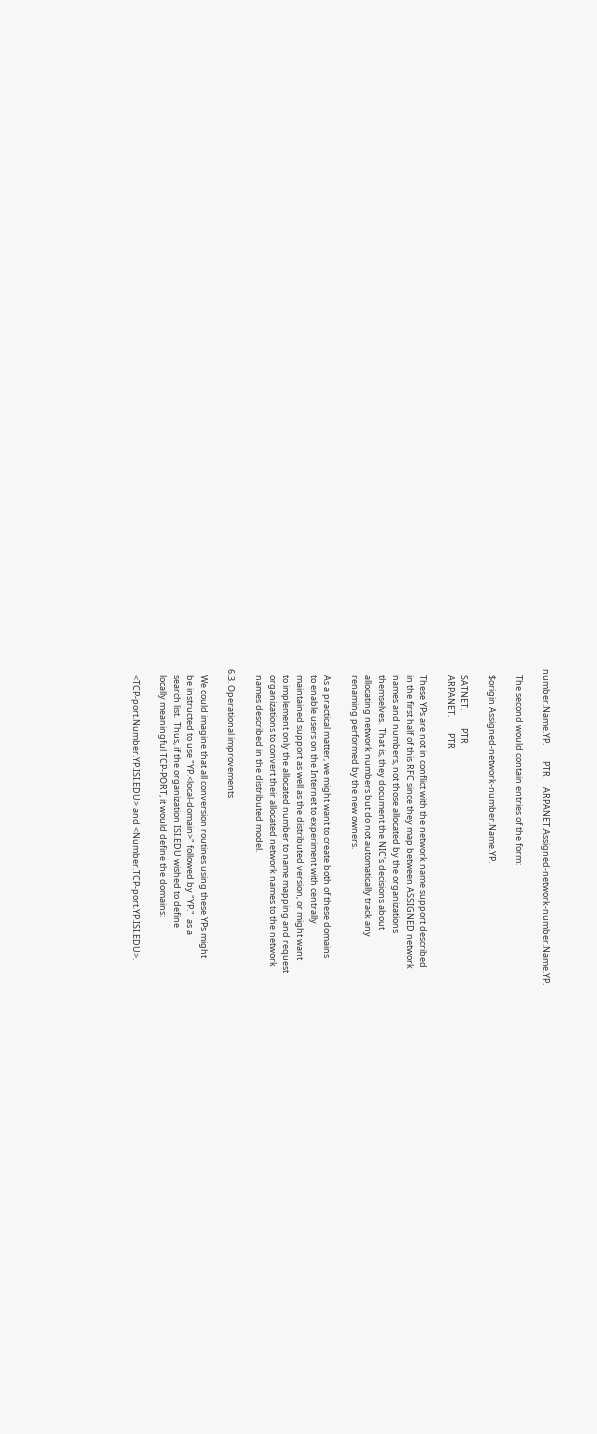number.Name.YP.        PTR     ARPANET.Assigned-network-number.Name.YP.

   The second would contain entries of the form:

   $origin Assigned-network-number.Name.YP.

   SATNET.         PTR
   ARPANET.        PTR

   These YPs are not in conflict with the network name support described
   in the first half of this RFC since they map between ASSIGNED network
   names and numbers, not those allocated by the organizations
   themselves.  That is, they document the NIC's decisions about
   allocating network numbers but do not automatically track any
   renaming performed by the new owners.

   As a practical matter, we might want to create both of these domains
   to enable users on the Internet to experiment with centrally
   maintained support as well as the distributed version, or might want
   to implement only the allocated number to name mapping and request
   organizations to convert their allocated network names to the network
   names described in the distributed model.

6.3. Operational improvements

   We could imagine that all conversion routines using these YPs might
   be instructed to use "YP.<local-domain>" followed by "YP."  as a
   search list.  Thus, if the organization ISI.EDU wished to define
   locally meaningful TCP-PORT, it would define the domains:

   <TCP-port.Number.YP.ISI.EDU> and <Number.TCP-port.YP.ISI.EDU>.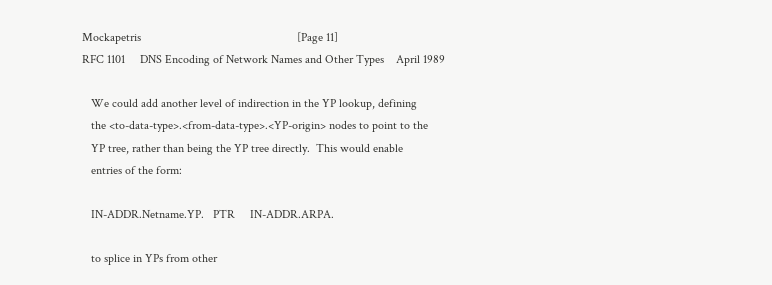Mockapetris                                                    [Page 11]
RFC 1101     DNS Encoding of Network Names and Other Types    April 1989

   We could add another level of indirection in the YP lookup, defining
   the <to-data-type>.<from-data-type>.<YP-origin> nodes to point to the
   YP tree, rather than being the YP tree directly.  This would enable
   entries of the form:

   IN-ADDR.Netname.YP.   PTR     IN-ADDR.ARPA.

   to splice in YPs from other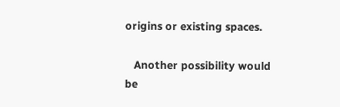origins or existing spaces.

   Another possibility would be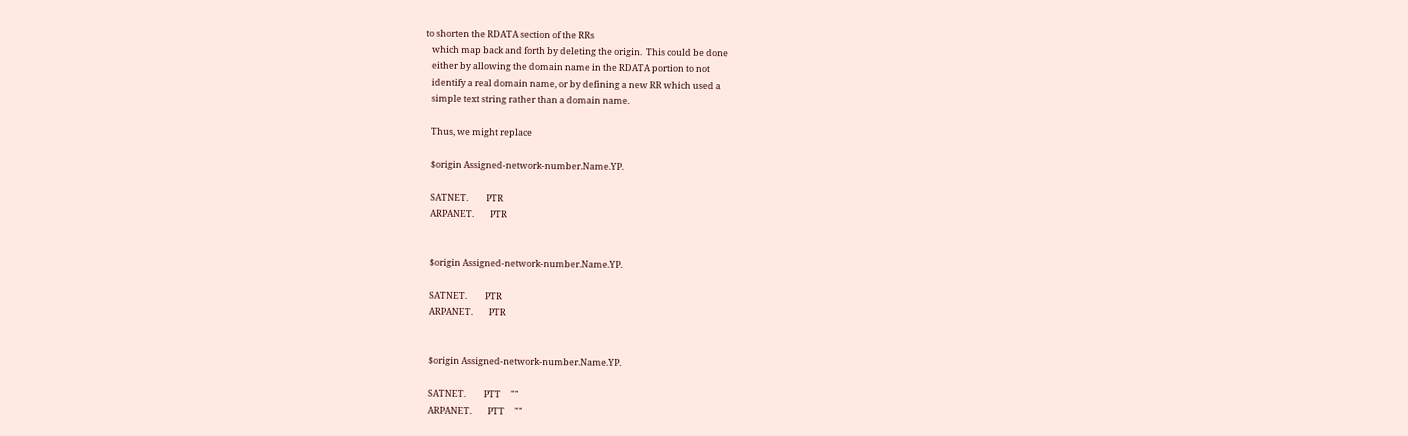to shorten the RDATA section of the RRs
   which map back and forth by deleting the origin.  This could be done
   either by allowing the domain name in the RDATA portion to not
   identify a real domain name, or by defining a new RR which used a
   simple text string rather than a domain name.

   Thus, we might replace

   $origin Assigned-network-number.Name.YP.

   SATNET.         PTR
   ARPANET.        PTR


   $origin Assigned-network-number.Name.YP.

   SATNET.         PTR
   ARPANET.        PTR


   $origin Assigned-network-number.Name.YP.

   SATNET.         PTT     ""
   ARPANET.        PTT     ""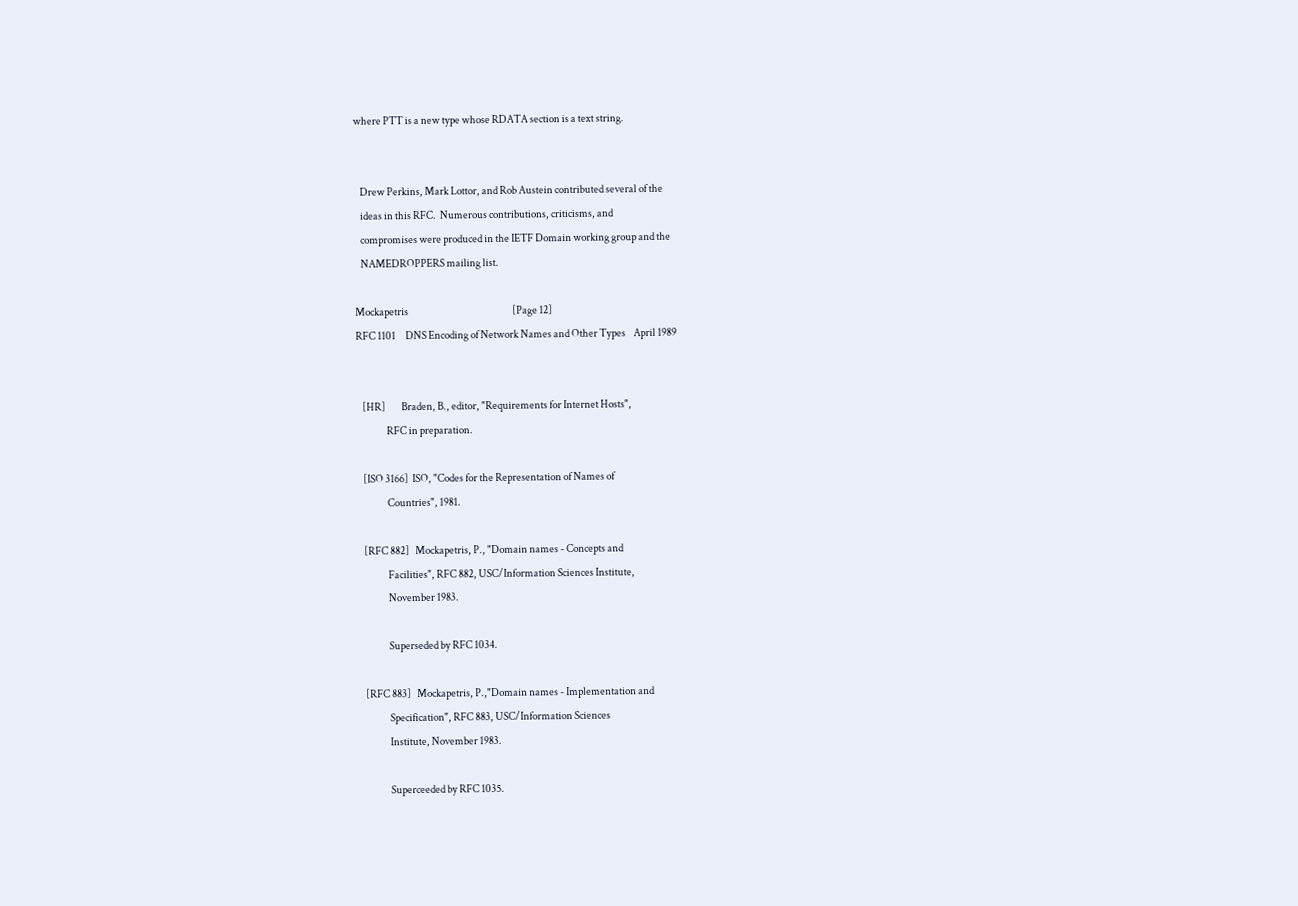where PTT is a new type whose RDATA section is a text string.


   Drew Perkins, Mark Lottor, and Rob Austein contributed several of the
   ideas in this RFC.  Numerous contributions, criticisms, and
   compromises were produced in the IETF Domain working group and the
   NAMEDROPPERS mailing list.

Mockapetris                                                    [Page 12]
RFC 1101     DNS Encoding of Network Names and Other Types    April 1989


   [HR]        Braden, B., editor, "Requirements for Internet Hosts",
               RFC in preparation.

   [ISO 3166]  ISO, "Codes for the Representation of Names of
               Countries", 1981.

   [RFC 882]   Mockapetris, P., "Domain names - Concepts and
               Facilities", RFC 882, USC/Information Sciences Institute,
               November 1983.

               Superseded by RFC 1034.

   [RFC 883]   Mockapetris, P.,"Domain names - Implementation and
               Specification", RFC 883, USC/Information Sciences
               Institute, November 1983.

               Superceeded by RFC 1035.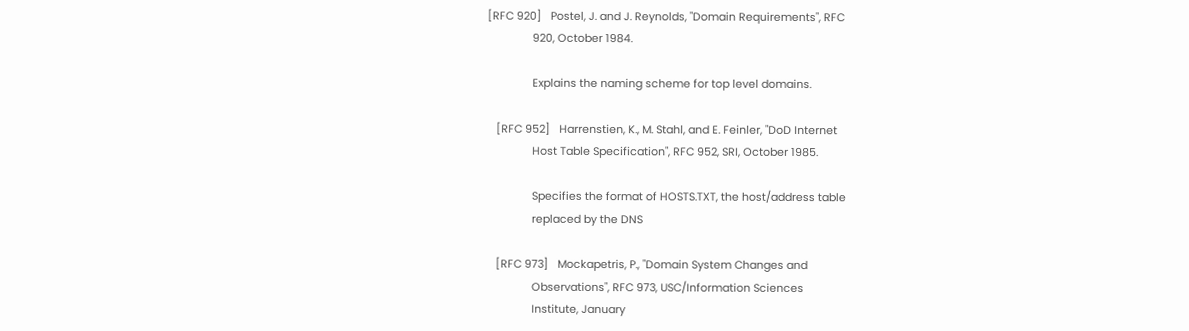[RFC 920]   Postel, J. and J. Reynolds, "Domain Requirements", RFC
               920, October 1984.

               Explains the naming scheme for top level domains.

   [RFC 952]   Harrenstien, K., M. Stahl, and E. Feinler, "DoD Internet
               Host Table Specification", RFC 952, SRI, October 1985.

               Specifies the format of HOSTS.TXT, the host/address table
               replaced by the DNS

   [RFC 973]   Mockapetris, P., "Domain System Changes and
               Observations", RFC 973, USC/Information Sciences
               Institute, January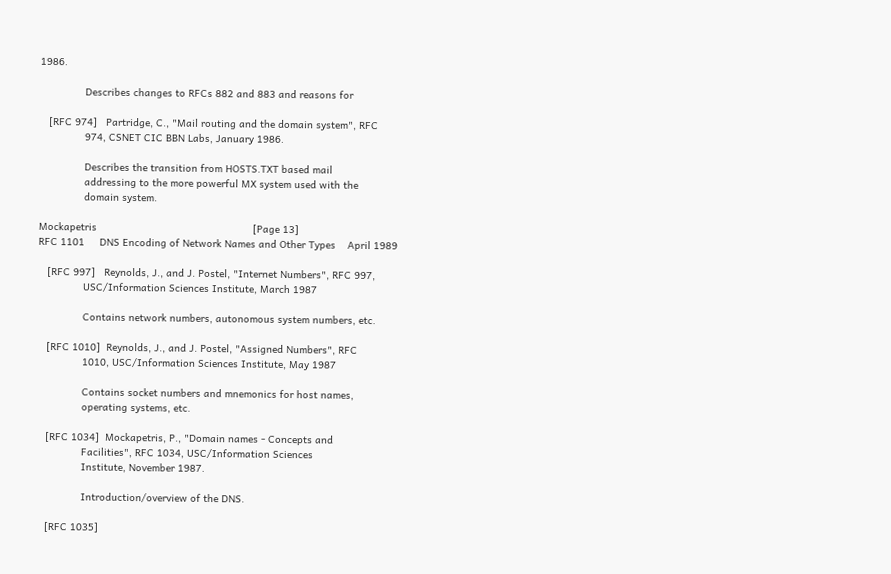1986.

               Describes changes to RFCs 882 and 883 and reasons for

   [RFC 974]   Partridge, C., "Mail routing and the domain system", RFC
               974, CSNET CIC BBN Labs, January 1986.

               Describes the transition from HOSTS.TXT based mail
               addressing to the more powerful MX system used with the
               domain system.

Mockapetris                                                    [Page 13]
RFC 1101     DNS Encoding of Network Names and Other Types    April 1989

   [RFC 997]   Reynolds, J., and J. Postel, "Internet Numbers", RFC 997,
               USC/Information Sciences Institute, March 1987

               Contains network numbers, autonomous system numbers, etc.

   [RFC 1010]  Reynolds, J., and J. Postel, "Assigned Numbers", RFC
               1010, USC/Information Sciences Institute, May 1987

               Contains socket numbers and mnemonics for host names,
               operating systems, etc.

   [RFC 1034]  Mockapetris, P., "Domain names - Concepts and
               Facilities", RFC 1034, USC/Information Sciences
               Institute, November 1987.

               Introduction/overview of the DNS.

   [RFC 1035]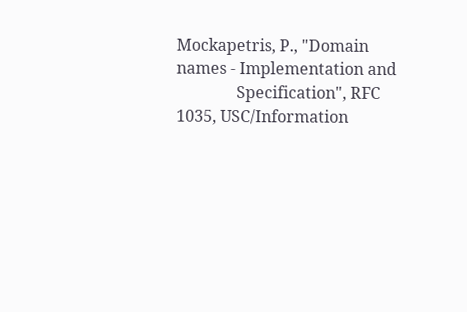Mockapetris, P., "Domain names - Implementation and
               Specification", RFC 1035, USC/Information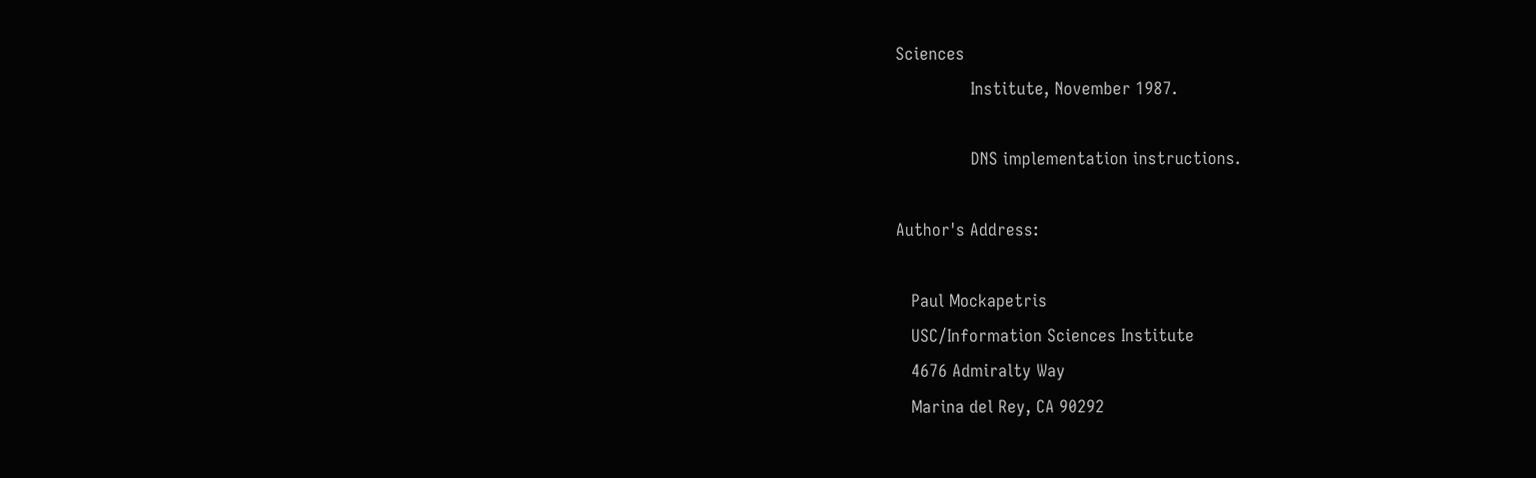Sciences
               Institute, November 1987.

               DNS implementation instructions.

Author's Address:

   Paul Mockapetris
   USC/Information Sciences Institute
   4676 Admiralty Way
   Marina del Rey, CA 90292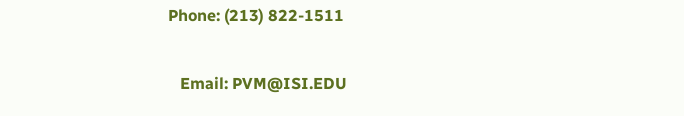Phone: (213) 822-1511

   Email: PVM@ISI.EDU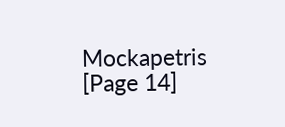Mockapetris                                                    [Page 14]